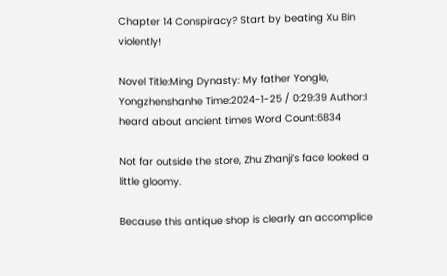Chapter 14 Conspiracy? Start by beating Xu Bin violently!

Novel Title:Ming Dynasty: My father Yongle, Yongzhenshanhe Time:2024-1-25 / 0:29:39 Author:I heard about ancient times Word Count:6834

Not far outside the store, Zhu Zhanji’s face looked a little gloomy.

Because this antique shop is clearly an accomplice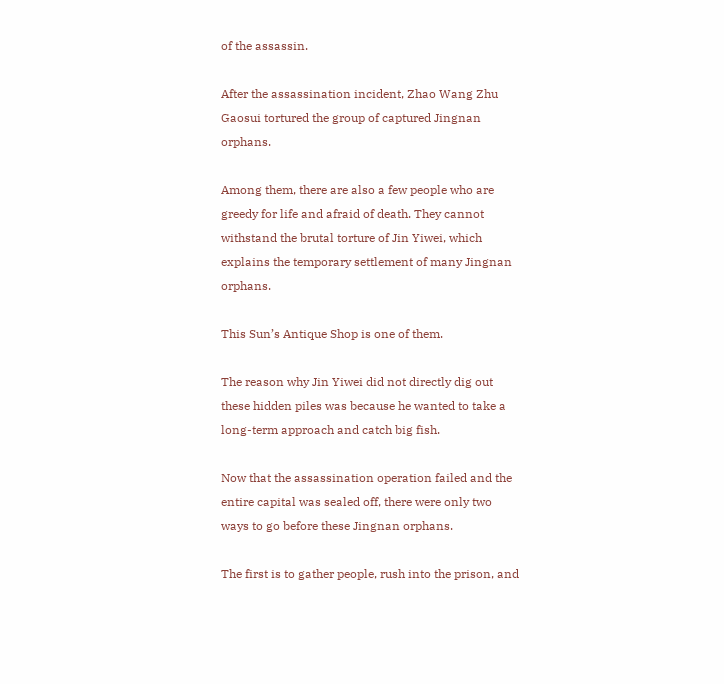of the assassin.

After the assassination incident, Zhao Wang Zhu Gaosui tortured the group of captured Jingnan orphans.

Among them, there are also a few people who are greedy for life and afraid of death. They cannot withstand the brutal torture of Jin Yiwei, which explains the temporary settlement of many Jingnan orphans.

This Sun’s Antique Shop is one of them.

The reason why Jin Yiwei did not directly dig out these hidden piles was because he wanted to take a long-term approach and catch big fish.

Now that the assassination operation failed and the entire capital was sealed off, there were only two ways to go before these Jingnan orphans.

The first is to gather people, rush into the prison, and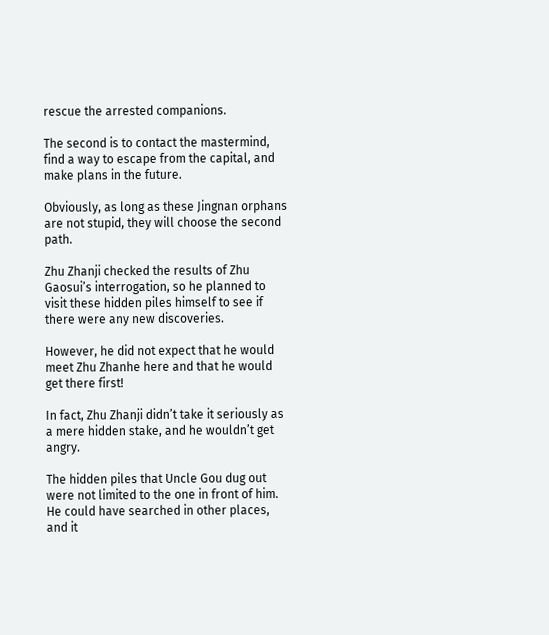rescue the arrested companions.

The second is to contact the mastermind, find a way to escape from the capital, and make plans in the future.

Obviously, as long as these Jingnan orphans are not stupid, they will choose the second path.

Zhu Zhanji checked the results of Zhu Gaosui’s interrogation, so he planned to visit these hidden piles himself to see if there were any new discoveries.

However, he did not expect that he would meet Zhu Zhanhe here and that he would get there first!

In fact, Zhu Zhanji didn’t take it seriously as a mere hidden stake, and he wouldn’t get angry.

The hidden piles that Uncle Gou dug out were not limited to the one in front of him. He could have searched in other places, and it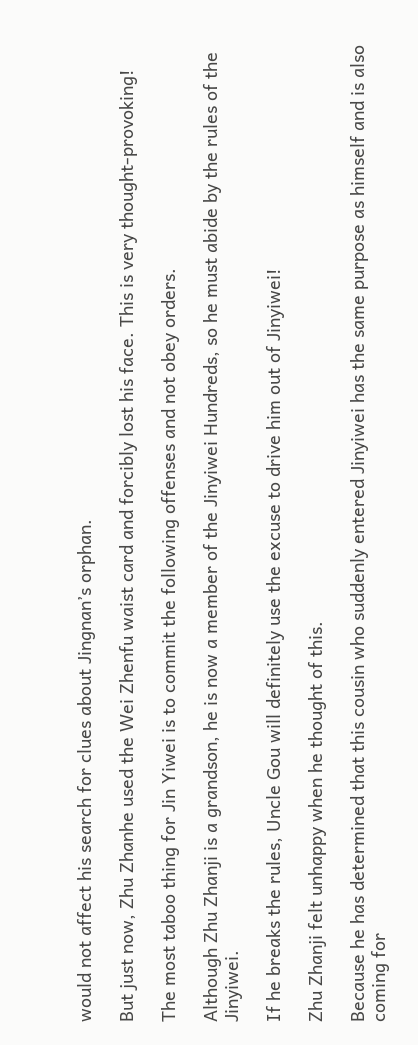would not affect his search for clues about Jingnan’s orphan.

But just now, Zhu Zhanhe used the Wei Zhenfu waist card and forcibly lost his face. This is very thought-provoking!

The most taboo thing for Jin Yiwei is to commit the following offenses and not obey orders.

Although Zhu Zhanji is a grandson, he is now a member of the Jinyiwei Hundreds, so he must abide by the rules of the Jinyiwei.

If he breaks the rules, Uncle Gou will definitely use the excuse to drive him out of Jinyiwei!

Zhu Zhanji felt unhappy when he thought of this.

Because he has determined that this cousin who suddenly entered Jinyiwei has the same purpose as himself and is also coming for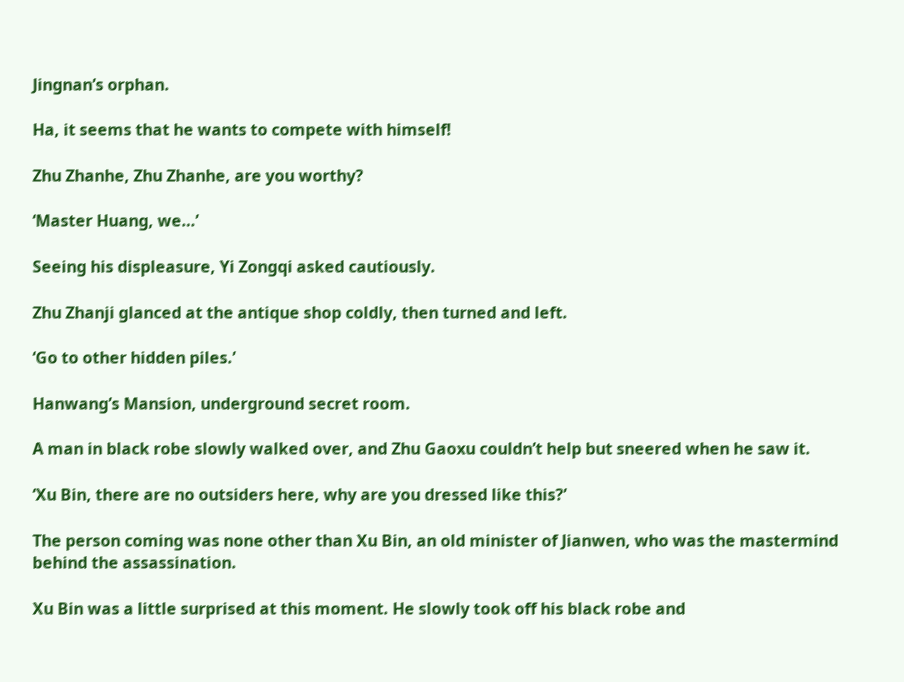Jingnan’s orphan.

Ha, it seems that he wants to compete with himself!

Zhu Zhanhe, Zhu Zhanhe, are you worthy?

‘Master Huang, we…’

Seeing his displeasure, Yi Zongqi asked cautiously.

Zhu Zhanji glanced at the antique shop coldly, then turned and left.

‘Go to other hidden piles.’

Hanwang’s Mansion, underground secret room.

A man in black robe slowly walked over, and Zhu Gaoxu couldn’t help but sneered when he saw it.

‘Xu Bin, there are no outsiders here, why are you dressed like this?’

The person coming was none other than Xu Bin, an old minister of Jianwen, who was the mastermind behind the assassination.

Xu Bin was a little surprised at this moment. He slowly took off his black robe and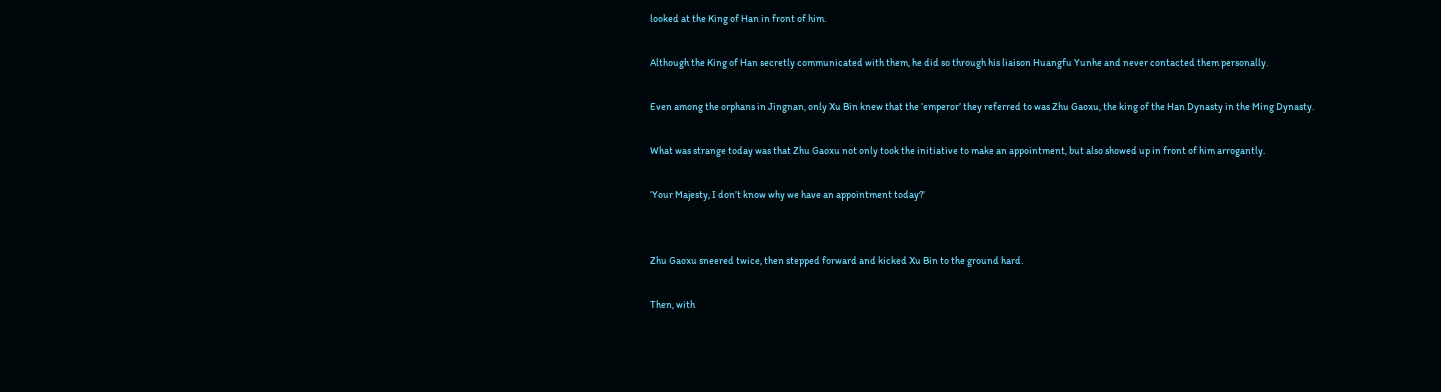looked at the King of Han in front of him.

Although the King of Han secretly communicated with them, he did so through his liaison Huangfu Yunhe and never contacted them personally.

Even among the orphans in Jingnan, only Xu Bin knew that the ’emperor’ they referred to was Zhu Gaoxu, the king of the Han Dynasty in the Ming Dynasty.

What was strange today was that Zhu Gaoxu not only took the initiative to make an appointment, but also showed up in front of him arrogantly.

‘Your Majesty, I don’t know why we have an appointment today?’


Zhu Gaoxu sneered twice, then stepped forward and kicked Xu Bin to the ground hard.

Then, with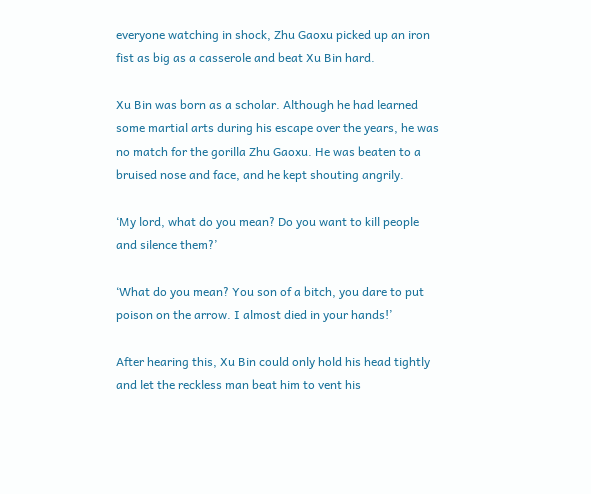everyone watching in shock, Zhu Gaoxu picked up an iron fist as big as a casserole and beat Xu Bin hard.

Xu Bin was born as a scholar. Although he had learned some martial arts during his escape over the years, he was no match for the gorilla Zhu Gaoxu. He was beaten to a bruised nose and face, and he kept shouting angrily.

‘My lord, what do you mean? Do you want to kill people and silence them?’

‘What do you mean? You son of a bitch, you dare to put poison on the arrow. I almost died in your hands!’

After hearing this, Xu Bin could only hold his head tightly and let the reckless man beat him to vent his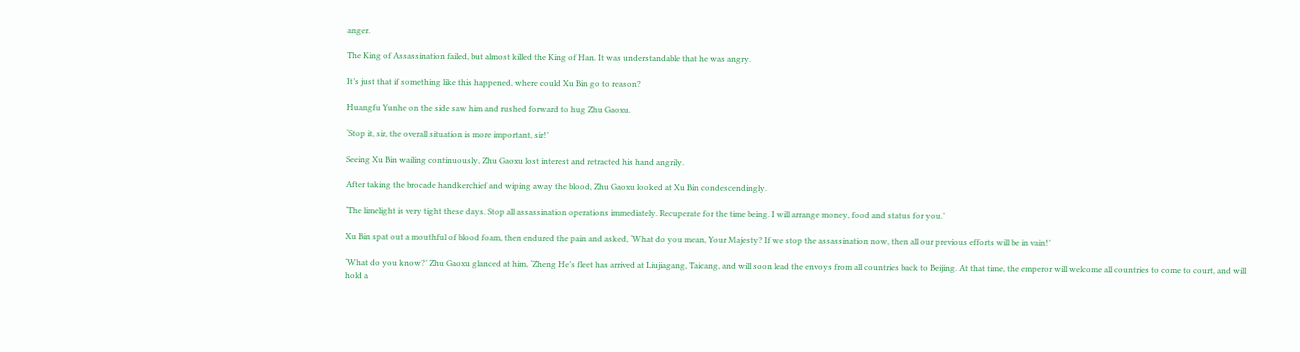anger.

The King of Assassination failed, but almost killed the King of Han. It was understandable that he was angry.

It’s just that if something like this happened, where could Xu Bin go to reason?

Huangfu Yunhe on the side saw him and rushed forward to hug Zhu Gaoxu.

‘Stop it, sir, the overall situation is more important, sir!’

Seeing Xu Bin wailing continuously, Zhu Gaoxu lost interest and retracted his hand angrily.

After taking the brocade handkerchief and wiping away the blood, Zhu Gaoxu looked at Xu Bin condescendingly.

‘The limelight is very tight these days. Stop all assassination operations immediately. Recuperate for the time being. I will arrange money, food and status for you.’

Xu Bin spat out a mouthful of blood foam, then endured the pain and asked, ‘What do you mean, Your Majesty? If we stop the assassination now, then all our previous efforts will be in vain!’

‘What do you know?’ Zhu Gaoxu glanced at him, ‘Zheng He’s fleet has arrived at Liujiagang, Taicang, and will soon lead the envoys from all countries back to Beijing. At that time, the emperor will welcome all countries to come to court, and will hold a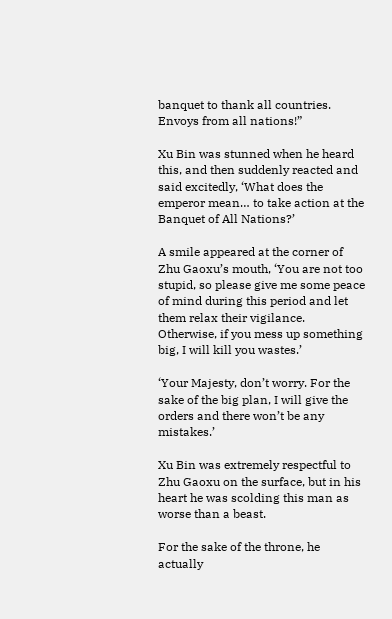banquet to thank all countries. Envoys from all nations!”

Xu Bin was stunned when he heard this, and then suddenly reacted and said excitedly, ‘What does the emperor mean… to take action at the Banquet of All Nations?’

A smile appeared at the corner of Zhu Gaoxu’s mouth, ‘You are not too stupid, so please give me some peace of mind during this period and let them relax their vigilance. Otherwise, if you mess up something big, I will kill you wastes.’

‘Your Majesty, don’t worry. For the sake of the big plan, I will give the orders and there won’t be any mistakes.’

Xu Bin was extremely respectful to Zhu Gaoxu on the surface, but in his heart he was scolding this man as worse than a beast.

For the sake of the throne, he actually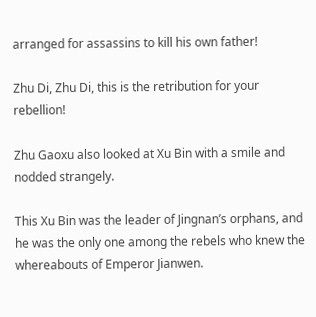arranged for assassins to kill his own father!

Zhu Di, Zhu Di, this is the retribution for your rebellion!

Zhu Gaoxu also looked at Xu Bin with a smile and nodded strangely.

This Xu Bin was the leader of Jingnan’s orphans, and he was the only one among the rebels who knew the whereabouts of Emperor Jianwen.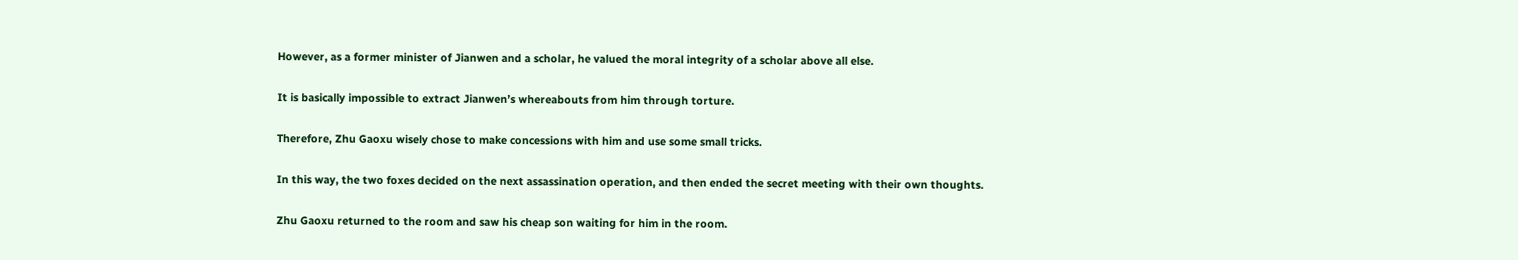However, as a former minister of Jianwen and a scholar, he valued the moral integrity of a scholar above all else.

It is basically impossible to extract Jianwen’s whereabouts from him through torture.

Therefore, Zhu Gaoxu wisely chose to make concessions with him and use some small tricks.

In this way, the two foxes decided on the next assassination operation, and then ended the secret meeting with their own thoughts.

Zhu Gaoxu returned to the room and saw his cheap son waiting for him in the room.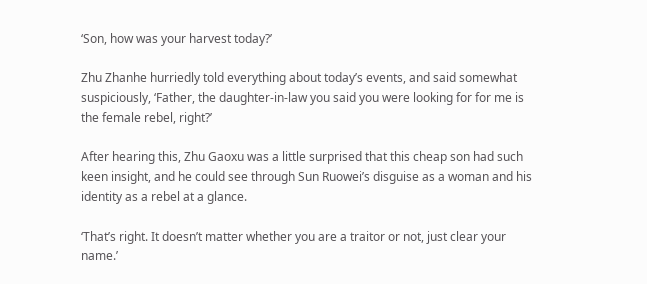‘Son, how was your harvest today?’

Zhu Zhanhe hurriedly told everything about today’s events, and said somewhat suspiciously, ‘Father, the daughter-in-law you said you were looking for for me is the female rebel, right?’

After hearing this, Zhu Gaoxu was a little surprised that this cheap son had such keen insight, and he could see through Sun Ruowei’s disguise as a woman and his identity as a rebel at a glance.

‘That’s right. It doesn’t matter whether you are a traitor or not, just clear your name.’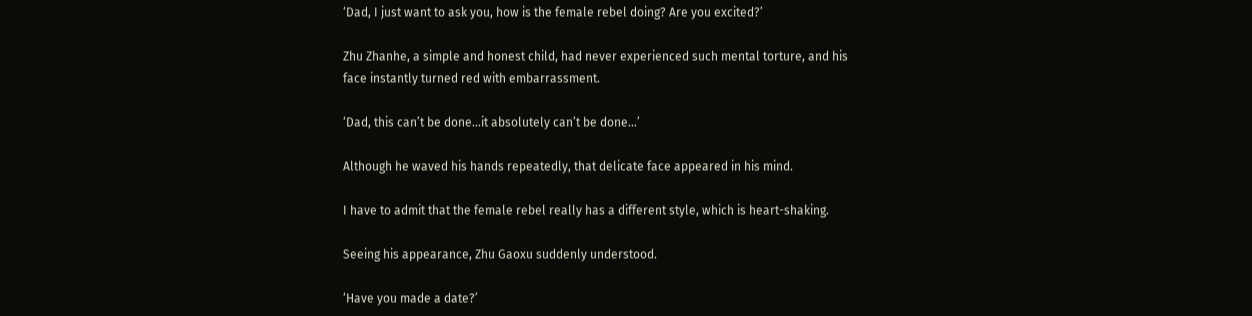‘Dad, I just want to ask you, how is the female rebel doing? Are you excited?’

Zhu Zhanhe, a simple and honest child, had never experienced such mental torture, and his face instantly turned red with embarrassment.

‘Dad, this can’t be done…it absolutely can’t be done…’

Although he waved his hands repeatedly, that delicate face appeared in his mind.

I have to admit that the female rebel really has a different style, which is heart-shaking.

Seeing his appearance, Zhu Gaoxu suddenly understood.

‘Have you made a date?’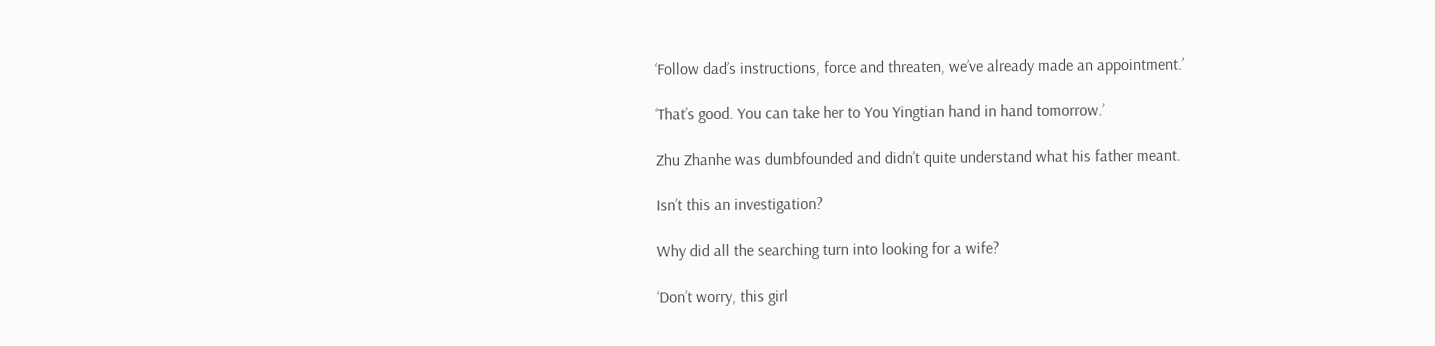‘Follow dad’s instructions, force and threaten, we’ve already made an appointment.’

‘That’s good. You can take her to You Yingtian hand in hand tomorrow.’

Zhu Zhanhe was dumbfounded and didn’t quite understand what his father meant.

Isn’t this an investigation?

Why did all the searching turn into looking for a wife?

‘Don’t worry, this girl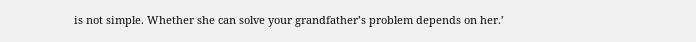is not simple. Whether she can solve your grandfather’s problem depends on her.’